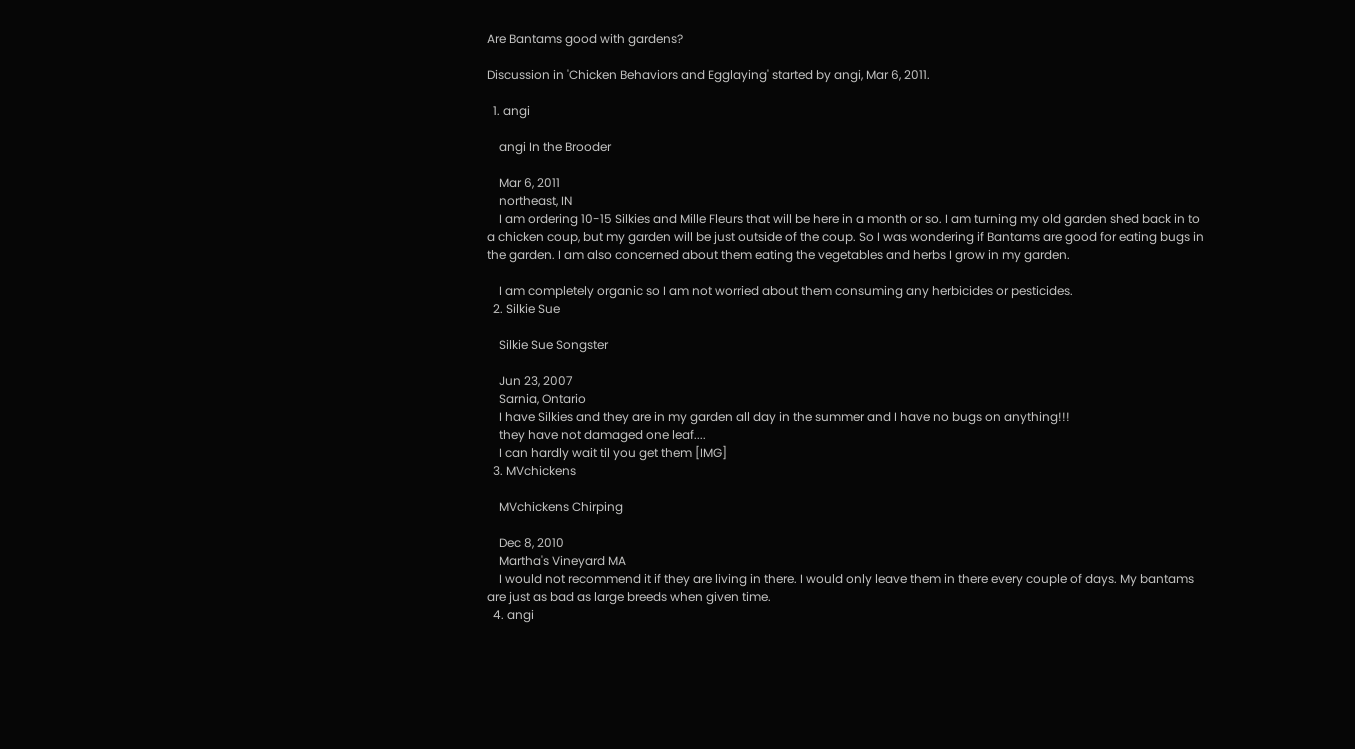Are Bantams good with gardens?

Discussion in 'Chicken Behaviors and Egglaying' started by angi, Mar 6, 2011.

  1. angi

    angi In the Brooder

    Mar 6, 2011
    northeast, IN
    I am ordering 10-15 Silkies and Mille Fleurs that will be here in a month or so. I am turning my old garden shed back in to a chicken coup, but my garden will be just outside of the coup. So I was wondering if Bantams are good for eating bugs in the garden. I am also concerned about them eating the vegetables and herbs I grow in my garden.

    I am completely organic so I am not worried about them consuming any herbicides or pesticides.
  2. Silkie Sue

    Silkie Sue Songster

    Jun 23, 2007
    Sarnia, Ontario
    I have Silkies and they are in my garden all day in the summer and I have no bugs on anything!!!
    they have not damaged one leaf....
    I can hardly wait til you get them [IMG]
  3. MVchickens

    MVchickens Chirping

    Dec 8, 2010
    Martha's Vineyard MA
    I would not recommend it if they are living in there. I would only leave them in there every couple of days. My bantams are just as bad as large breeds when given time.
  4. angi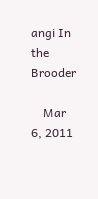angi In the Brooder

    Mar 6, 2011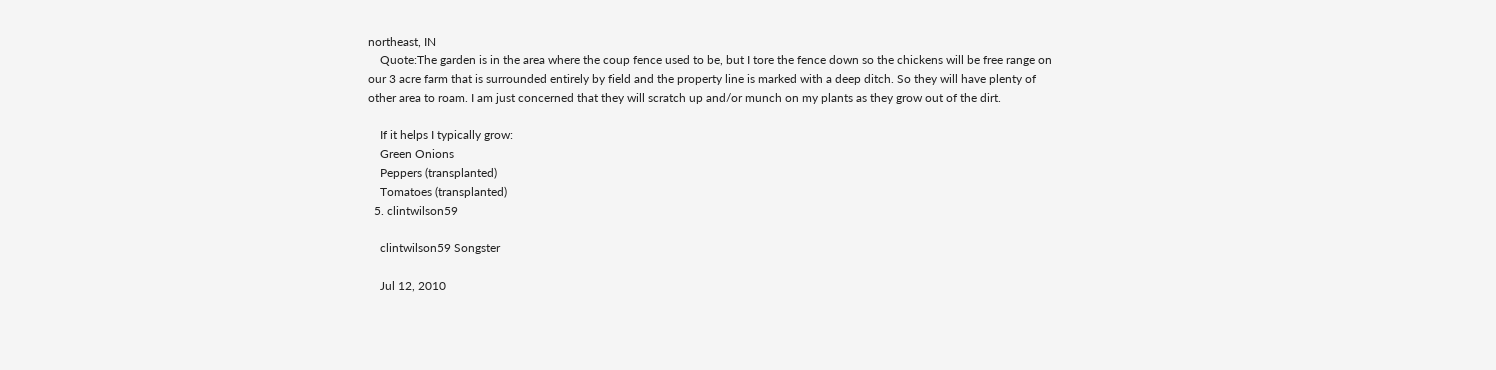northeast, IN
    Quote:The garden is in the area where the coup fence used to be, but I tore the fence down so the chickens will be free range on our 3 acre farm that is surrounded entirely by field and the property line is marked with a deep ditch. So they will have plenty of other area to roam. I am just concerned that they will scratch up and/or munch on my plants as they grow out of the dirt.

    If it helps I typically grow:
    Green Onions
    Peppers (transplanted)
    Tomatoes (transplanted)
  5. clintwilson59

    clintwilson59 Songster

    Jul 12, 2010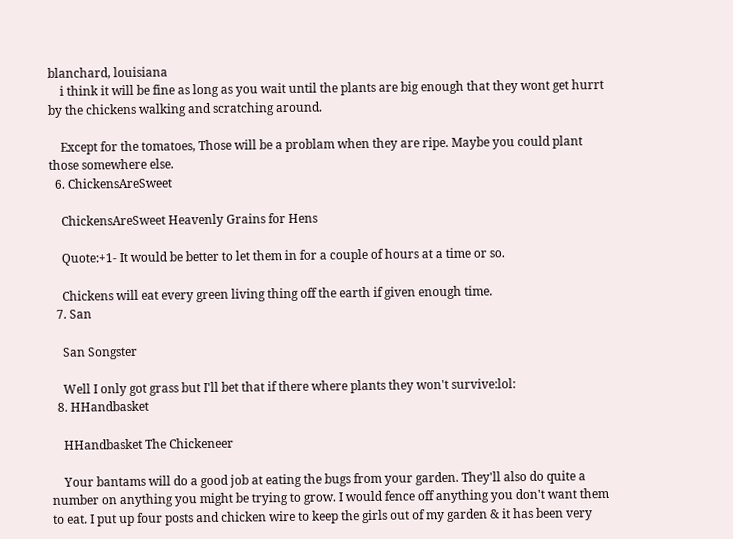blanchard, louisiana
    i think it will be fine as long as you wait until the plants are big enough that they wont get hurrt by the chickens walking and scratching around.

    Except for the tomatoes, Those will be a problam when they are ripe. Maybe you could plant those somewhere else.
  6. ChickensAreSweet

    ChickensAreSweet Heavenly Grains for Hens

    Quote:+1- It would be better to let them in for a couple of hours at a time or so.

    Chickens will eat every green living thing off the earth if given enough time.
  7. San

    San Songster

    Well I only got grass but I'll bet that if there where plants they won't survive:lol:
  8. HHandbasket

    HHandbasket The Chickeneer

    Your bantams will do a good job at eating the bugs from your garden. They'll also do quite a number on anything you might be trying to grow. I would fence off anything you don't want them to eat. I put up four posts and chicken wire to keep the girls out of my garden & it has been very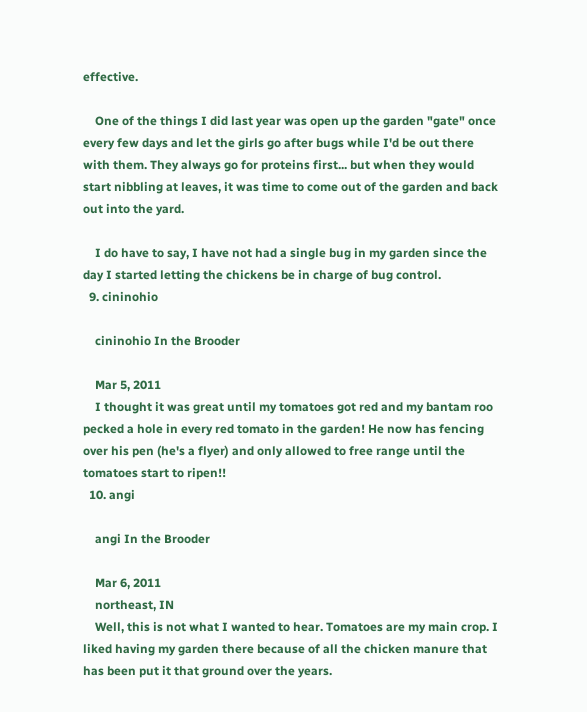effective.

    One of the things I did last year was open up the garden "gate" once every few days and let the girls go after bugs while I'd be out there with them. They always go for proteins first... but when they would start nibbling at leaves, it was time to come out of the garden and back out into the yard.

    I do have to say, I have not had a single bug in my garden since the day I started letting the chickens be in charge of bug control.
  9. cininohio

    cininohio In the Brooder

    Mar 5, 2011
    I thought it was great until my tomatoes got red and my bantam roo pecked a hole in every red tomato in the garden! He now has fencing over his pen (he's a flyer) and only allowed to free range until the tomatoes start to ripen!!
  10. angi

    angi In the Brooder

    Mar 6, 2011
    northeast, IN
    Well, this is not what I wanted to hear. Tomatoes are my main crop. I liked having my garden there because of all the chicken manure that has been put it that ground over the years.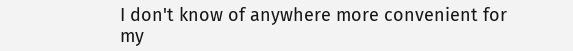I don't know of anywhere more convenient for my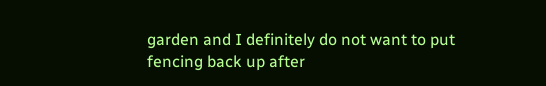garden and I definitely do not want to put fencing back up after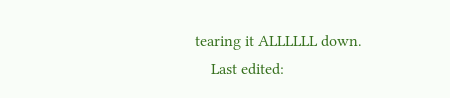tearing it ALLLLLL down.
    Last edited: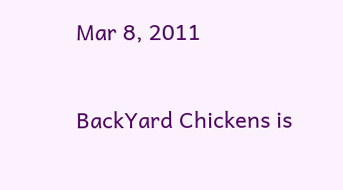Mar 8, 2011

BackYard Chickens is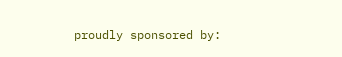proudly sponsored by: